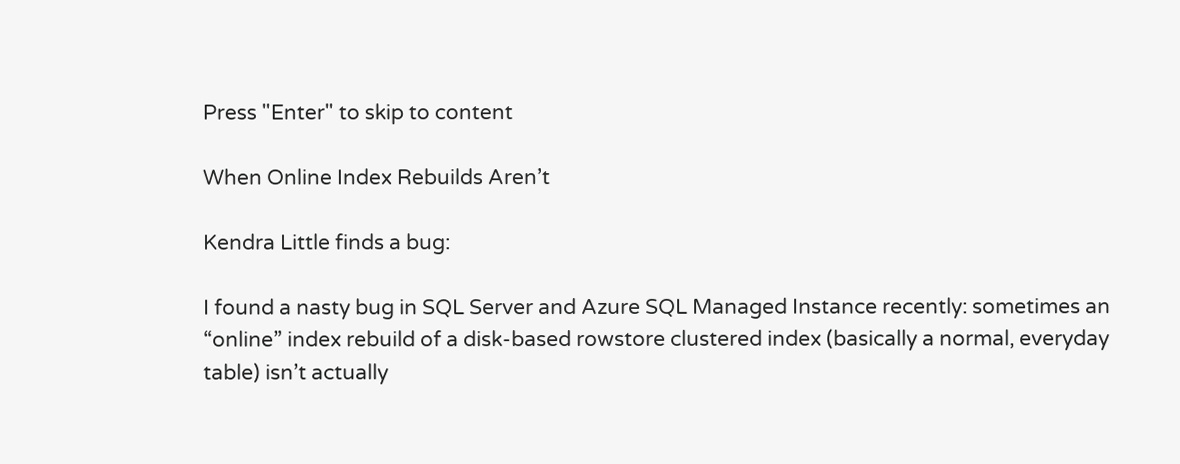Press "Enter" to skip to content

When Online Index Rebuilds Aren’t

Kendra Little finds a bug:

I found a nasty bug in SQL Server and Azure SQL Managed Instance recently: sometimes an “online” index rebuild of a disk-based rowstore clustered index (basically a normal, everyday table) isn’t actually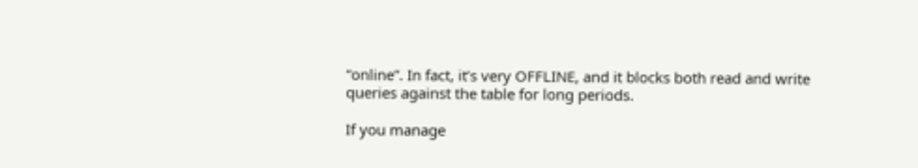“online”. In fact, it’s very OFFLINE, and it blocks both read and write queries against the table for long periods.

If you manage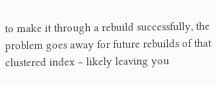to make it through a rebuild successfully, the problem goes away for future rebuilds of that clustered index – likely leaving you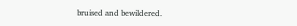bruised and bewildered.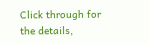Click through for the details,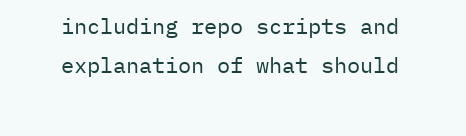including repo scripts and explanation of what should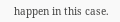happen in this case.